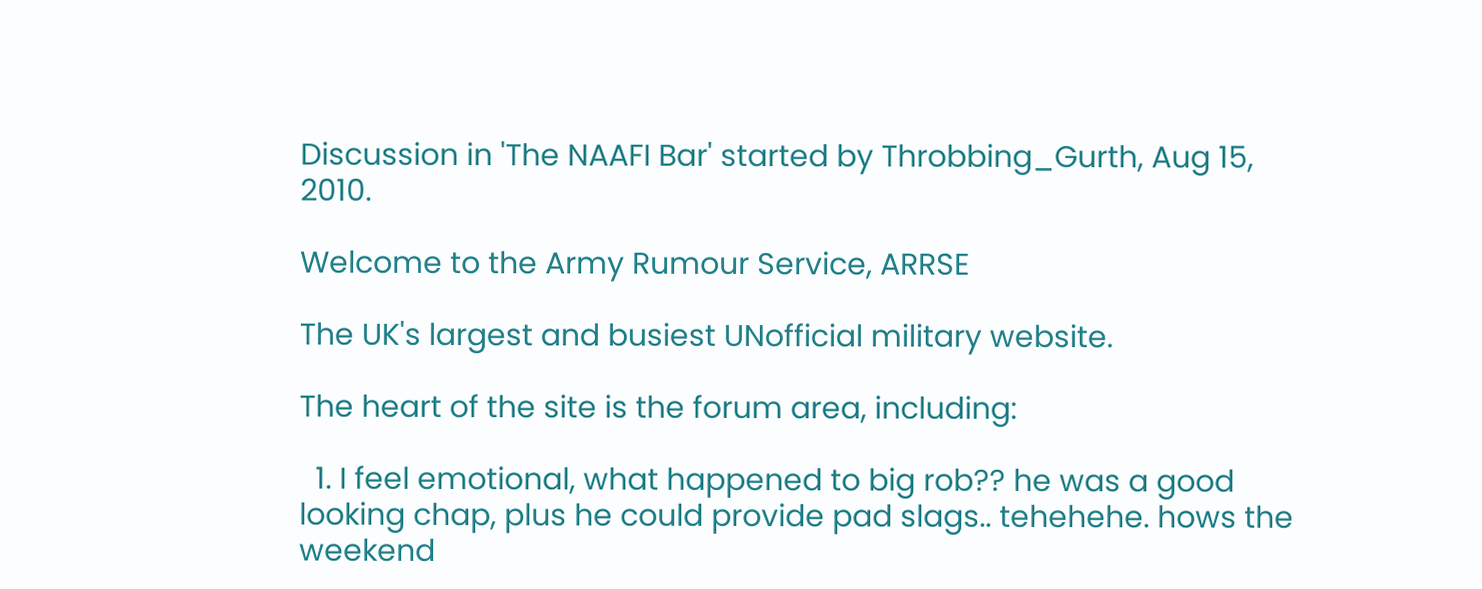Discussion in 'The NAAFI Bar' started by Throbbing_Gurth, Aug 15, 2010.

Welcome to the Army Rumour Service, ARRSE

The UK's largest and busiest UNofficial military website.

The heart of the site is the forum area, including:

  1. I feel emotional, what happened to big rob?? he was a good looking chap, plus he could provide pad slags.. tehehehe. hows the weekend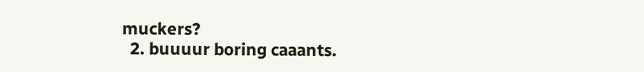muckers?
  2. buuuur boring caaants.